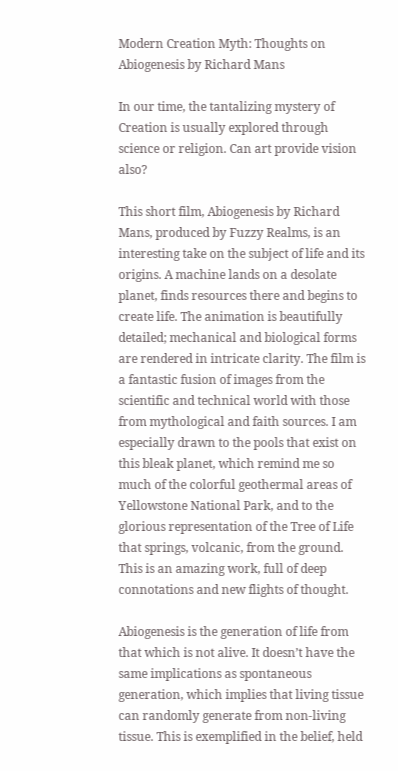Modern Creation Myth: Thoughts on Abiogenesis by Richard Mans

In our time, the tantalizing mystery of Creation is usually explored through science or religion. Can art provide vision also?

This short film, Abiogenesis by Richard Mans, produced by Fuzzy Realms, is an interesting take on the subject of life and its origins. A machine lands on a desolate planet, finds resources there and begins to create life. The animation is beautifully detailed; mechanical and biological forms are rendered in intricate clarity. The film is a fantastic fusion of images from the scientific and technical world with those from mythological and faith sources. I am especially drawn to the pools that exist on this bleak planet, which remind me so much of the colorful geothermal areas of Yellowstone National Park, and to the glorious representation of the Tree of Life that springs, volcanic, from the ground. This is an amazing work, full of deep connotations and new flights of thought.

Abiogenesis is the generation of life from that which is not alive. It doesn’t have the same implications as spontaneous generation, which implies that living tissue can randomly generate from non-living tissue. This is exemplified in the belief, held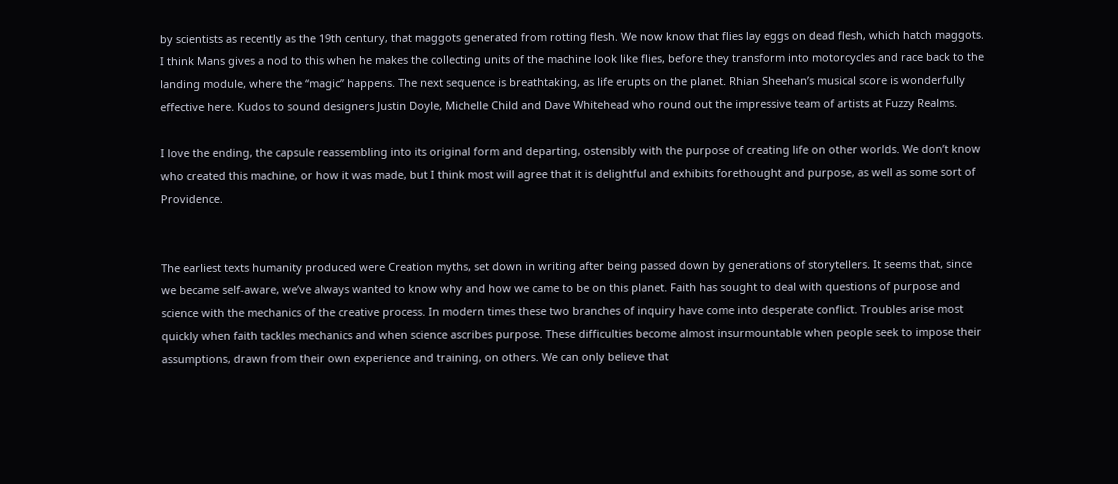by scientists as recently as the 19th century, that maggots generated from rotting flesh. We now know that flies lay eggs on dead flesh, which hatch maggots. I think Mans gives a nod to this when he makes the collecting units of the machine look like flies, before they transform into motorcycles and race back to the landing module, where the “magic” happens. The next sequence is breathtaking, as life erupts on the planet. Rhian Sheehan’s musical score is wonderfully effective here. Kudos to sound designers Justin Doyle, Michelle Child and Dave Whitehead who round out the impressive team of artists at Fuzzy Realms.

I love the ending, the capsule reassembling into its original form and departing, ostensibly with the purpose of creating life on other worlds. We don’t know who created this machine, or how it was made, but I think most will agree that it is delightful and exhibits forethought and purpose, as well as some sort of Providence.


The earliest texts humanity produced were Creation myths, set down in writing after being passed down by generations of storytellers. It seems that, since we became self-aware, we’ve always wanted to know why and how we came to be on this planet. Faith has sought to deal with questions of purpose and science with the mechanics of the creative process. In modern times these two branches of inquiry have come into desperate conflict. Troubles arise most quickly when faith tackles mechanics and when science ascribes purpose. These difficulties become almost insurmountable when people seek to impose their assumptions, drawn from their own experience and training, on others. We can only believe that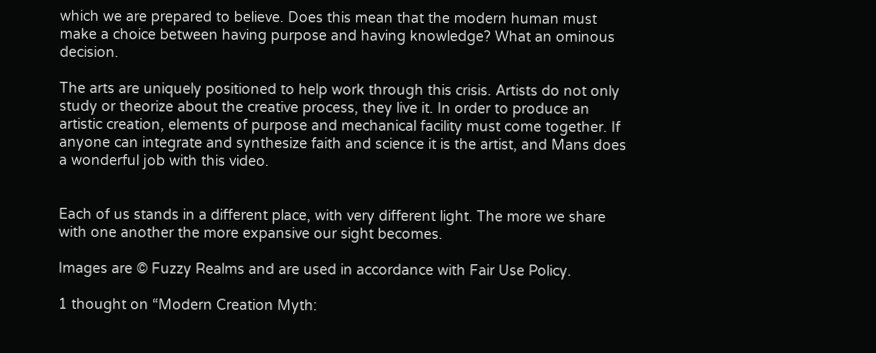which we are prepared to believe. Does this mean that the modern human must make a choice between having purpose and having knowledge? What an ominous decision.

The arts are uniquely positioned to help work through this crisis. Artists do not only study or theorize about the creative process, they live it. In order to produce an artistic creation, elements of purpose and mechanical facility must come together. If anyone can integrate and synthesize faith and science it is the artist, and Mans does a wonderful job with this video.


Each of us stands in a different place, with very different light. The more we share with one another the more expansive our sight becomes.

Images are © Fuzzy Realms and are used in accordance with Fair Use Policy.

1 thought on “Modern Creation Myth: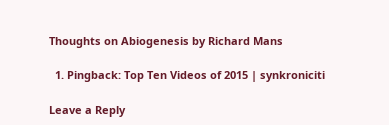Thoughts on Abiogenesis by Richard Mans

  1. Pingback: Top Ten Videos of 2015 | synkroniciti

Leave a Reply